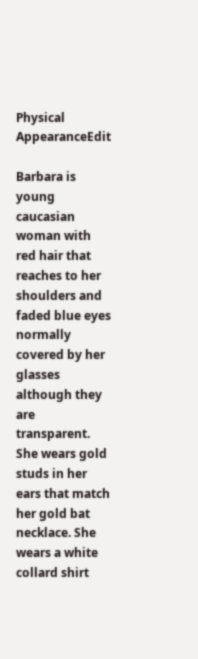Physical AppearanceEdit

Barbara is young caucasian woman with red hair that reaches to her shoulders and faded blue eyes normally covered by her glasses although they are transparent. She wears gold studs in her ears that match her gold bat necklace. She wears a white collard shirt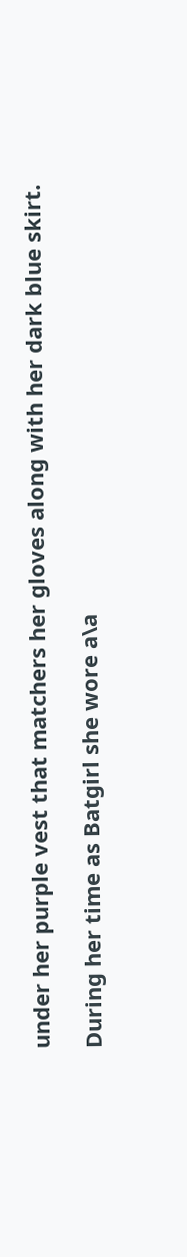under her purple vest that matchers her gloves along with her dark blue skirt.

During her time as Batgirl she wore a\a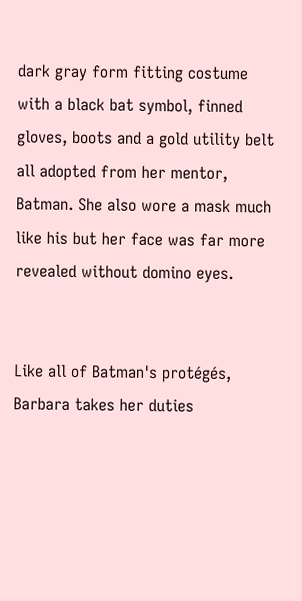dark gray form fitting costume with a black bat symbol, finned gloves, boots and a gold utility belt all adopted from her mentor, Batman. She also wore a mask much like his but her face was far more revealed without domino eyes.


Like all of Batman's protégés, Barbara takes her duties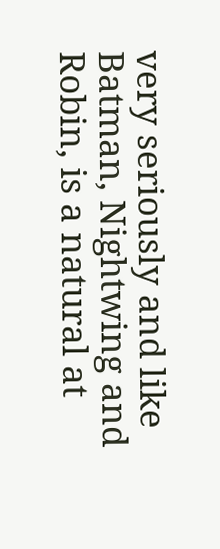very seriously and like Batman, Nightwing and Robin, is a natural at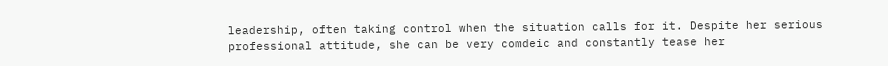leadership, often taking control when the situation calls for it. Despite her serious professional attitude, she can be very comdeic and constantly tease her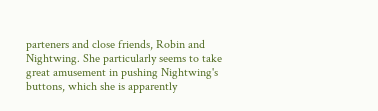parteners and close friends, Robin and Nightwing. She particularly seems to take great amusement in pushing Nightwing's buttons, which she is apparently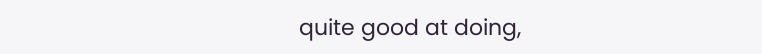quite good at doing,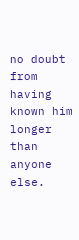no doubt from having known him longer than anyone else.